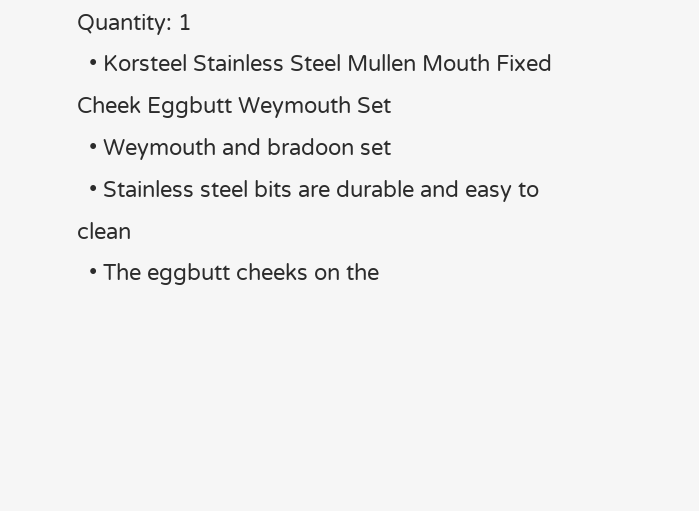Quantity: 1
  • Korsteel Stainless Steel Mullen Mouth Fixed Cheek Eggbutt Weymouth Set
  • Weymouth and bradoon set
  • Stainless steel bits are durable and easy to clean
  • The eggbutt cheeks on the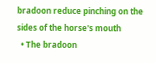bradoon reduce pinching on the sides of the horse's mouth
  • The bradoon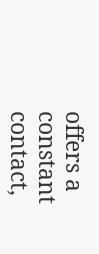offers a constant contact,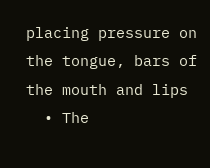placing pressure on the tongue, bars of the mouth and lips
  • The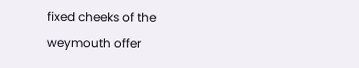fixed cheeks of the weymouth offer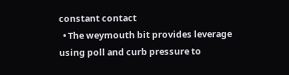constant contact
  • The weymouth bit provides leverage using poll and curb pressure to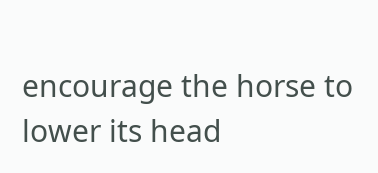encourage the horse to lower its head